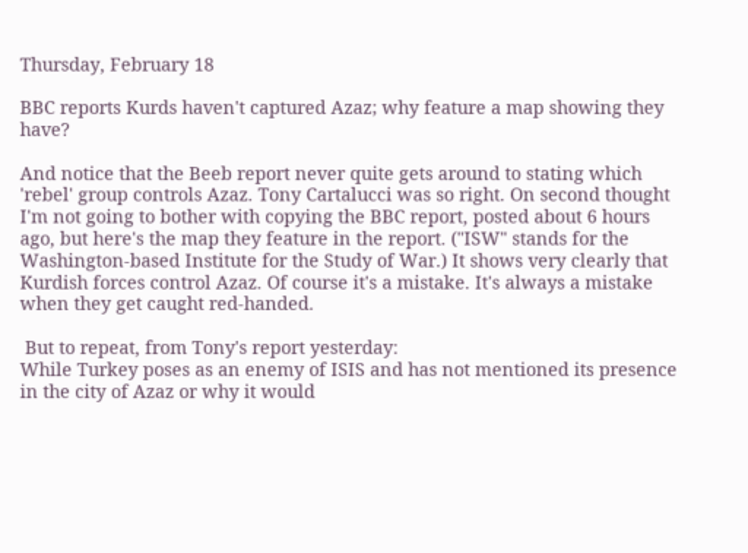Thursday, February 18

BBC reports Kurds haven't captured Azaz; why feature a map showing they have?

And notice that the Beeb report never quite gets around to stating which 'rebel' group controls Azaz. Tony Cartalucci was so right. On second thought I'm not going to bother with copying the BBC report, posted about 6 hours ago, but here's the map they feature in the report. ("ISW" stands for the Washington-based Institute for the Study of War.) It shows very clearly that Kurdish forces control Azaz. Of course it's a mistake. It's always a mistake when they get caught red-handed.

 But to repeat, from Tony's report yesterday:
While Turkey poses as an enemy of ISIS and has not mentioned its presence in the city of Azaz or why it would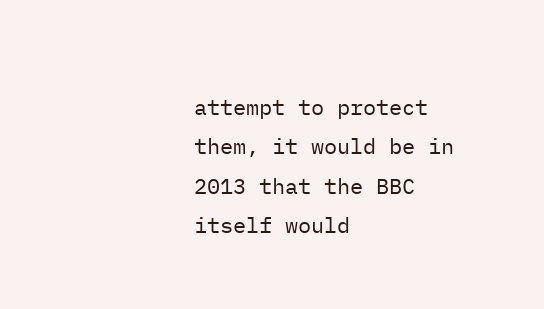attempt to protect them, it would be in 2013 that the BBC itself would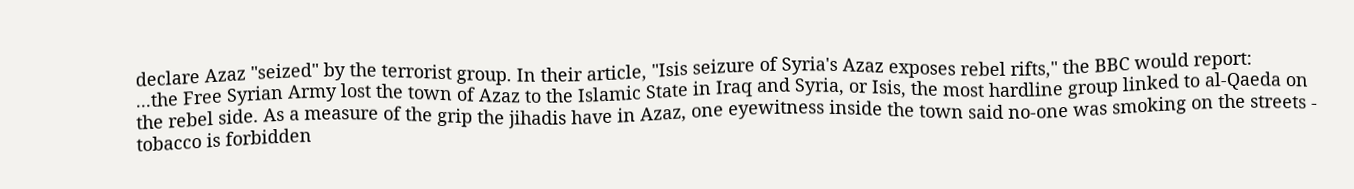declare Azaz "seized" by the terrorist group. In their article, "Isis seizure of Syria's Azaz exposes rebel rifts," the BBC would report:
...the Free Syrian Army lost the town of Azaz to the Islamic State in Iraq and Syria, or Isis, the most hardline group linked to al-Qaeda on the rebel side. As a measure of the grip the jihadis have in Azaz, one eyewitness inside the town said no-one was smoking on the streets - tobacco is forbidden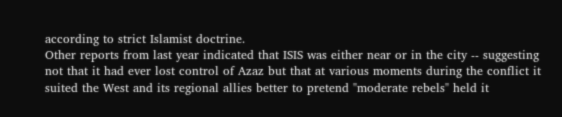according to strict Islamist doctrine.
Other reports from last year indicated that ISIS was either near or in the city -- suggesting not that it had ever lost control of Azaz but that at various moments during the conflict it suited the West and its regional allies better to pretend "moderate rebels" held it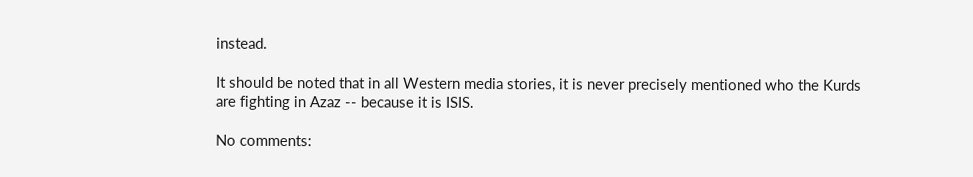instead.

It should be noted that in all Western media stories, it is never precisely mentioned who the Kurds are fighting in Azaz -- because it is ISIS.

No comments: